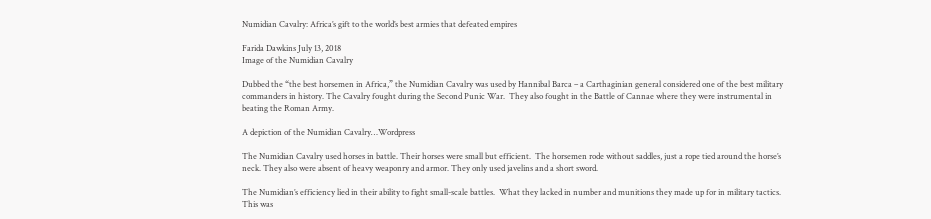Numidian Cavalry: Africa’s gift to the world’s best armies that defeated empires

Farida Dawkins July 13, 2018
Image of the Numidian Cavalry

Dubbed the “the best horsemen in Africa,” the Numidian Cavalry was used by Hannibal Barca – a Carthaginian general considered one of the best military commanders in history. The Cavalry fought during the Second Punic War.  They also fought in the Battle of Cannae where they were instrumental in beating the Roman Army.

A depiction of the Numidian Cavalry…Wordpress

The Numidian Cavalry used horses in battle. Their horses were small but efficient.  The horsemen rode without saddles, just a rope tied around the horse’s neck. They also were absent of heavy weaponry and armor. They only used javelins and a short sword.

The Numidian’s efficiency lied in their ability to fight small-scale battles.  What they lacked in number and munitions they made up for in military tactics. This was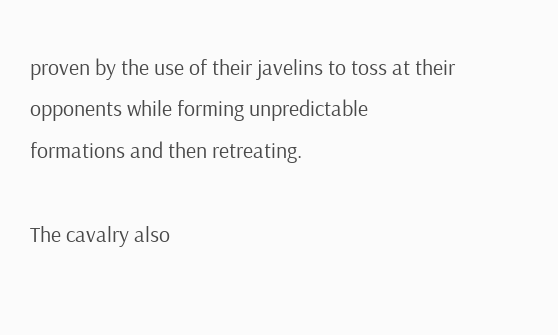proven by the use of their javelins to toss at their opponents while forming unpredictable formations and then retreating.

The cavalry also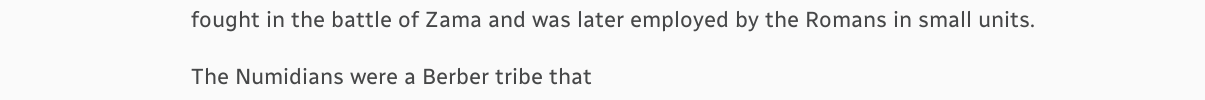fought in the battle of Zama and was later employed by the Romans in small units.

The Numidians were a Berber tribe that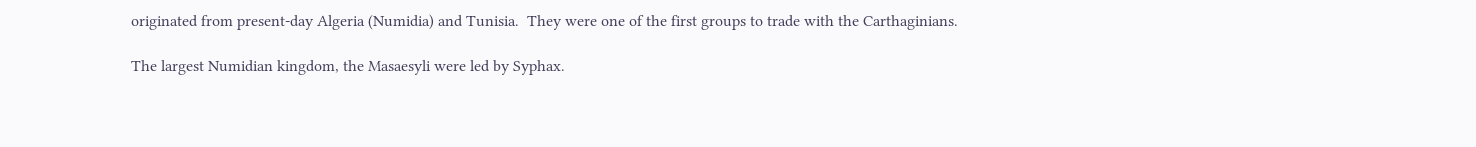originated from present-day Algeria (Numidia) and Tunisia.  They were one of the first groups to trade with the Carthaginians.

The largest Numidian kingdom, the Masaesyli were led by Syphax.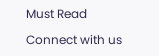Must Read

Connect with us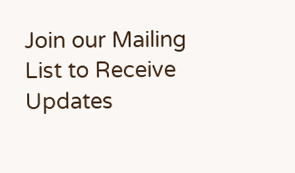Join our Mailing List to Receive Updates